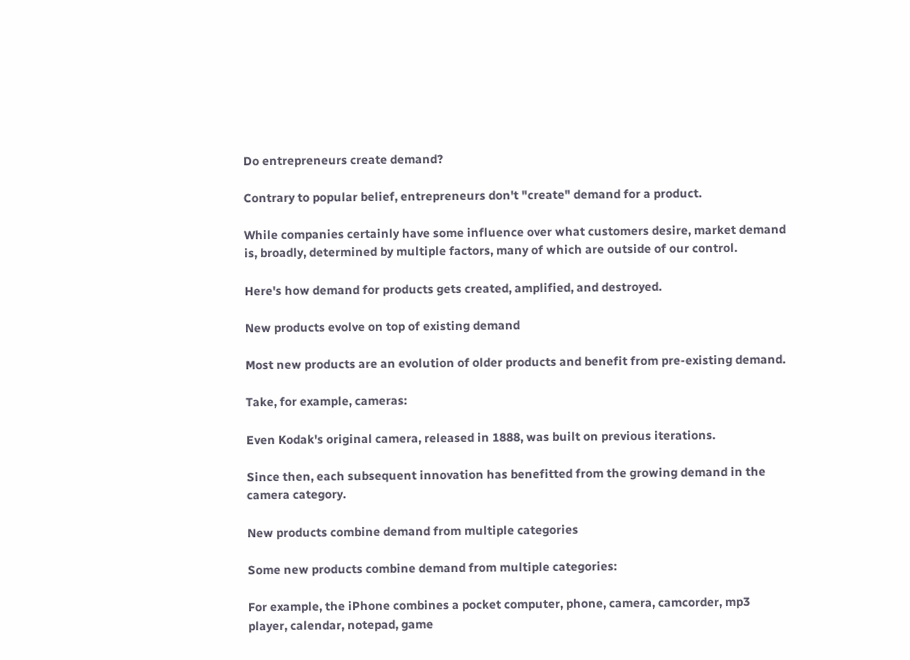Do entrepreneurs create demand?

Contrary to popular belief, entrepreneurs don't "create" demand for a product.

While companies certainly have some influence over what customers desire, market demand is, broadly, determined by multiple factors, many of which are outside of our control.

Here's how demand for products gets created, amplified, and destroyed.

New products evolve on top of existing demand

Most new products are an evolution of older products and benefit from pre-existing demand.

Take, for example, cameras:

Even Kodak's original camera, released in 1888, was built on previous iterations.

Since then, each subsequent innovation has benefitted from the growing demand in the camera category.

New products combine demand from multiple categories

Some new products combine demand from multiple categories:

For example, the iPhone combines a pocket computer, phone, camera, camcorder, mp3 player, calendar, notepad, game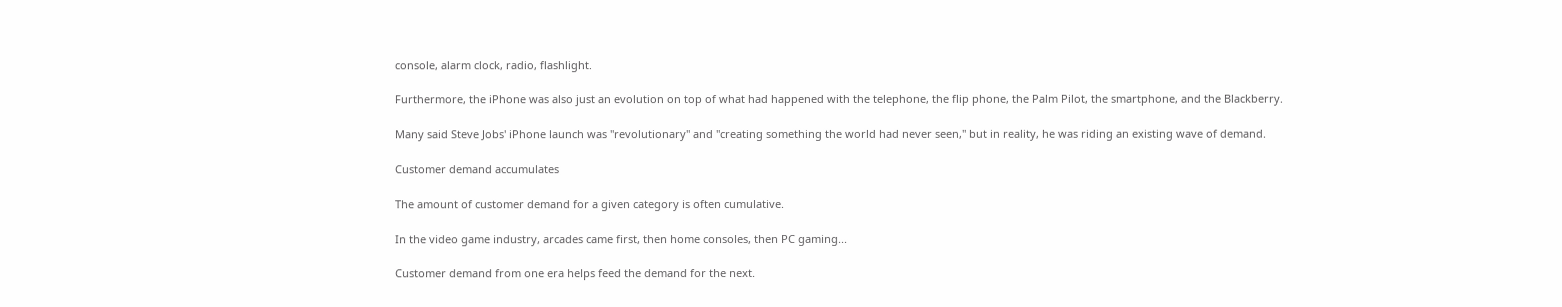console, alarm clock, radio, flashlight.

Furthermore, the iPhone was also just an evolution on top of what had happened with the telephone, the flip phone, the Palm Pilot, the smartphone, and the Blackberry.

Many said Steve Jobs' iPhone launch was "revolutionary" and "creating something the world had never seen," but in reality, he was riding an existing wave of demand.

Customer demand accumulates

The amount of customer demand for a given category is often cumulative.

In the video game industry, arcades came first, then home consoles, then PC gaming...

Customer demand from one era helps feed the demand for the next.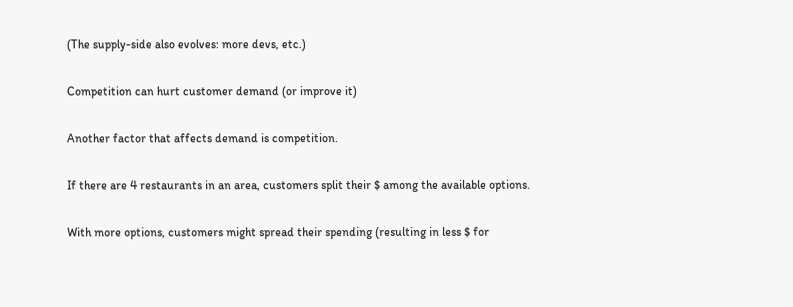(The supply-side also evolves: more devs, etc.)

Competition can hurt customer demand (or improve it)

Another factor that affects demand is competition.

If there are 4 restaurants in an area, customers split their $ among the available options.

With more options, customers might spread their spending (resulting in less $ for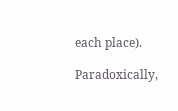each place).

Paradoxically,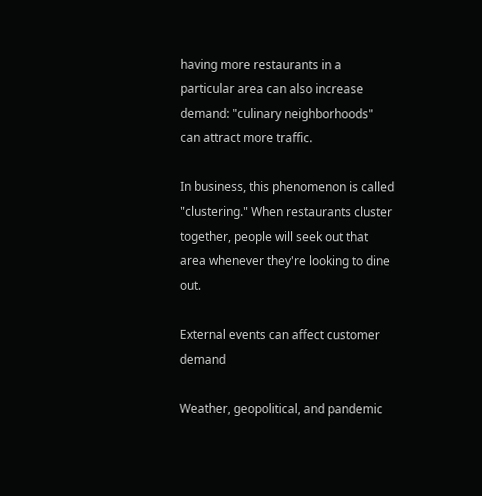having more restaurants in a particular area can also increase demand: "culinary neighborhoods" can attract more traffic.

In business, this phenomenon is called "clustering." When restaurants cluster together, people will seek out that area whenever they're looking to dine out.

External events can affect customer demand

Weather, geopolitical, and pandemic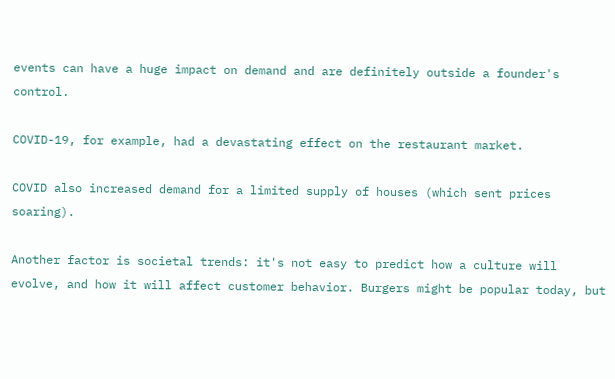events can have a huge impact on demand and are definitely outside a founder's control.

COVID-19, for example, had a devastating effect on the restaurant market.

COVID also increased demand for a limited supply of houses (which sent prices soaring).

Another factor is societal trends: it's not easy to predict how a culture will evolve, and how it will affect customer behavior. Burgers might be popular today, but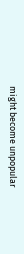might become unpopular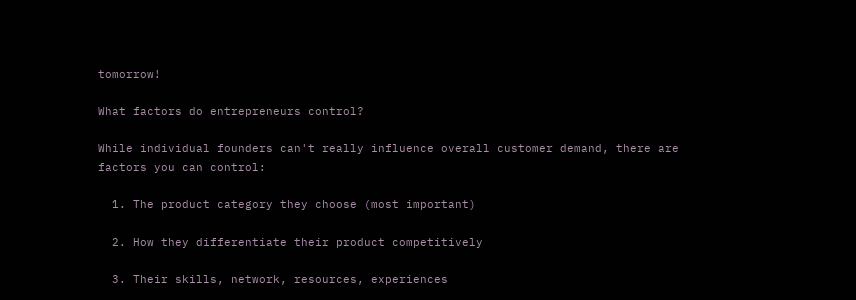tomorrow!

What factors do entrepreneurs control?

While individual founders can't really influence overall customer demand, there are factors you can control:

  1. The product category they choose (most important)

  2. How they differentiate their product competitively

  3. Their skills, network, resources, experiences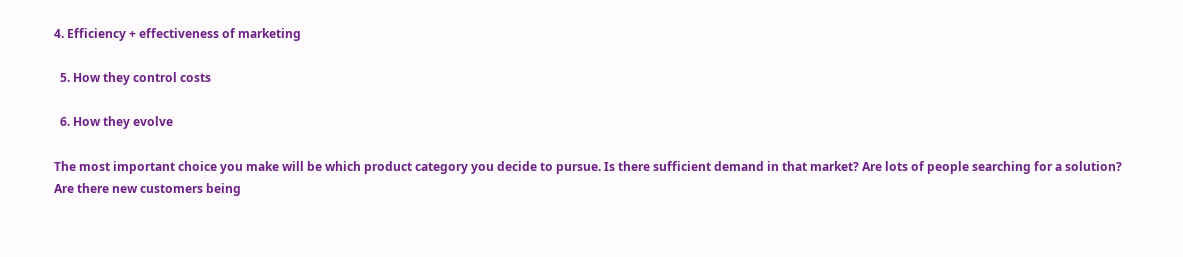4. Efficiency + effectiveness of marketing

  5. How they control costs

  6. How they evolve

The most important choice you make will be which product category you decide to pursue. Is there sufficient demand in that market? Are lots of people searching for a solution? Are there new customers being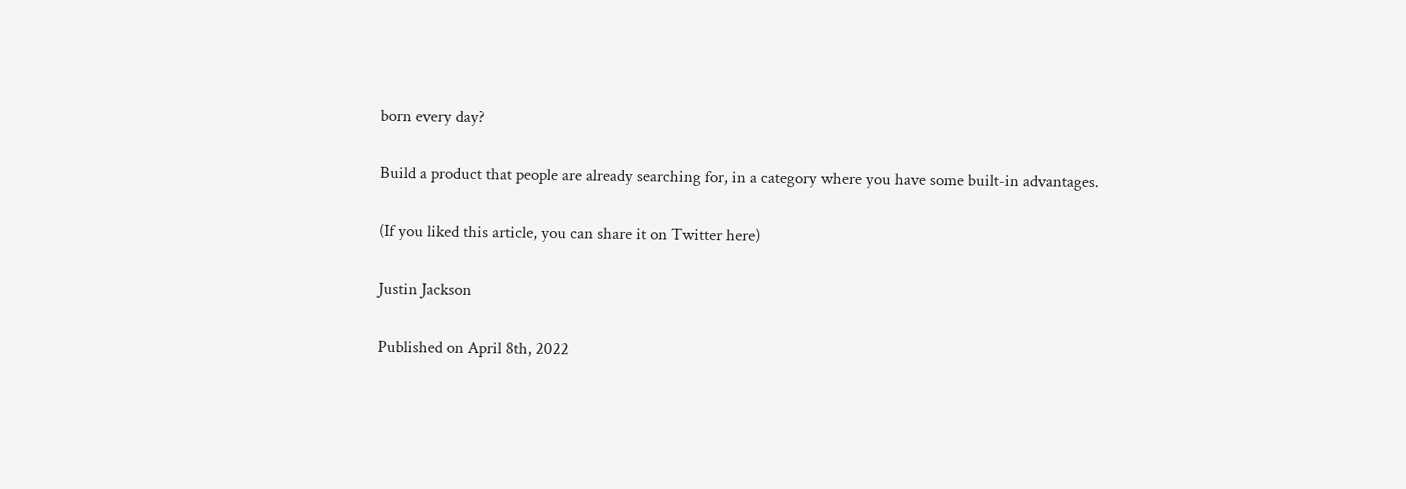born every day?

Build a product that people are already searching for, in a category where you have some built-in advantages.

(If you liked this article, you can share it on Twitter here)

Justin Jackson

Published on April 8th, 2022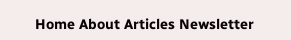Home About Articles Newsletter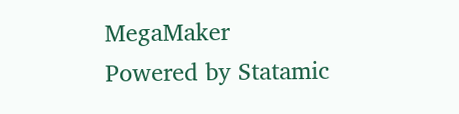MegaMaker
Powered by Statamic